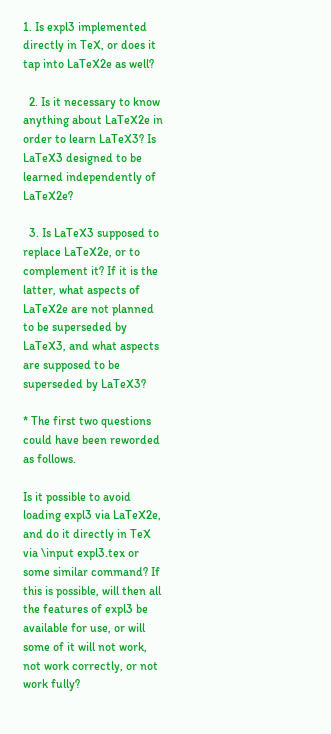1. Is expl3 implemented directly in TeX, or does it tap into LaTeX2e as well?

  2. Is it necessary to know anything about LaTeX2e in order to learn LaTeX3? Is LaTeX3 designed to be learned independently of LaTeX2e?

  3. Is LaTeX3 supposed to replace LaTeX2e, or to complement it? If it is the latter, what aspects of LaTeX2e are not planned to be superseded by LaTeX3, and what aspects are supposed to be superseded by LaTeX3?

* The first two questions could have been reworded as follows.

Is it possible to avoid loading expl3 via LaTeX2e, and do it directly in TeX via \input expl3.tex or some similar command? If this is possible, will then all the features of expl3 be available for use, or will some of it will not work, not work correctly, or not work fully?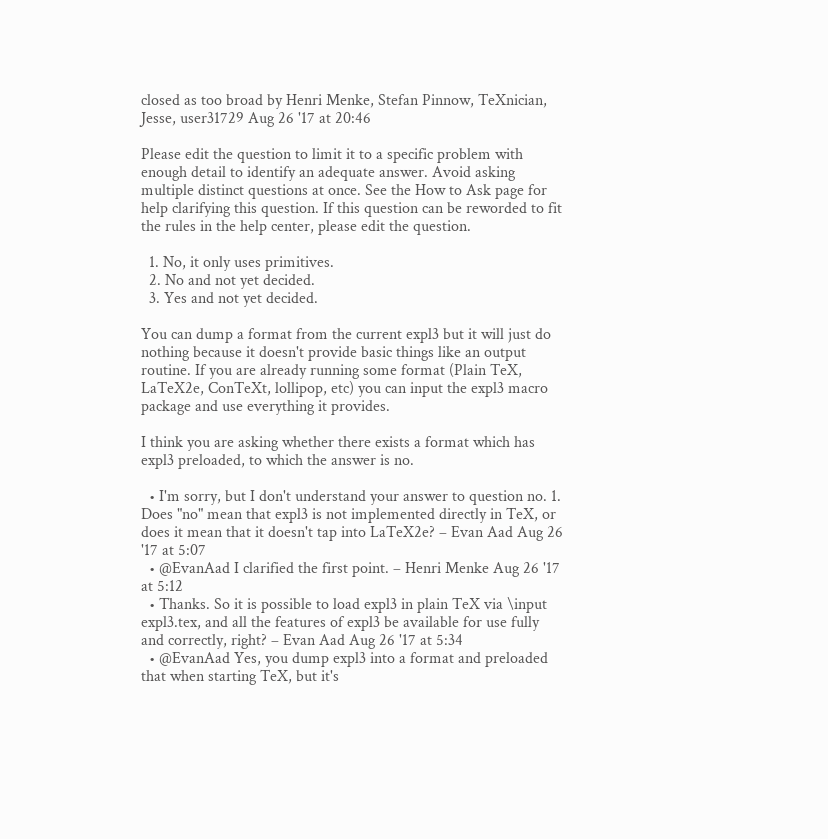closed as too broad by Henri Menke, Stefan Pinnow, TeXnician, Jesse, user31729 Aug 26 '17 at 20:46

Please edit the question to limit it to a specific problem with enough detail to identify an adequate answer. Avoid asking multiple distinct questions at once. See the How to Ask page for help clarifying this question. If this question can be reworded to fit the rules in the help center, please edit the question.

  1. No, it only uses primitives.
  2. No and not yet decided.
  3. Yes and not yet decided.

You can dump a format from the current expl3 but it will just do nothing because it doesn't provide basic things like an output routine. If you are already running some format (Plain TeX, LaTeX2e, ConTeXt, lollipop, etc) you can input the expl3 macro package and use everything it provides.

I think you are asking whether there exists a format which has expl3 preloaded, to which the answer is no.

  • I'm sorry, but I don't understand your answer to question no. 1. Does "no" mean that expl3 is not implemented directly in TeX, or does it mean that it doesn't tap into LaTeX2e? – Evan Aad Aug 26 '17 at 5:07
  • @EvanAad I clarified the first point. – Henri Menke Aug 26 '17 at 5:12
  • Thanks. So it is possible to load expl3 in plain TeX via \input expl3.tex, and all the features of expl3 be available for use fully and correctly, right? – Evan Aad Aug 26 '17 at 5:34
  • @EvanAad Yes, you dump expl3 into a format and preloaded that when starting TeX, but it's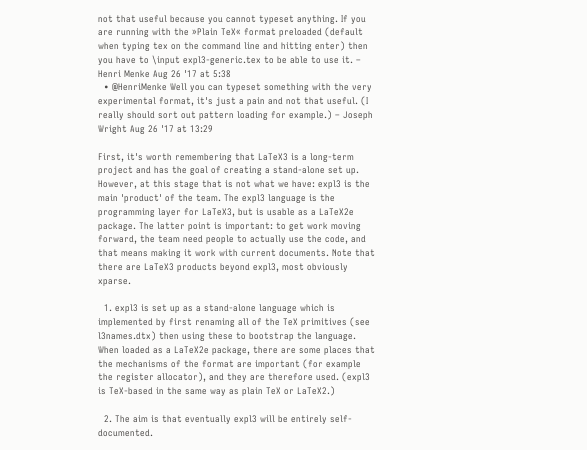not that useful because you cannot typeset anything. If you are running with the »Plain TeX« format preloaded (default when typing tex on the command line and hitting enter) then you have to \input expl3-generic.tex to be able to use it. – Henri Menke Aug 26 '17 at 5:38
  • @HenriMenke Well you can typeset something with the very experimental format, it's just a pain and not that useful. (I really should sort out pattern loading for example.) – Joseph Wright Aug 26 '17 at 13:29

First, it's worth remembering that LaTeX3 is a long-term project and has the goal of creating a stand-alone set up. However, at this stage that is not what we have: expl3 is the main 'product' of the team. The expl3 language is the programming layer for LaTeX3, but is usable as a LaTeX2e package. The latter point is important: to get work moving forward, the team need people to actually use the code, and that means making it work with current documents. Note that there are LaTeX3 products beyond expl3, most obviously xparse.

  1. expl3 is set up as a stand-alone language which is implemented by first renaming all of the TeX primitives (see l3names.dtx) then using these to bootstrap the language. When loaded as a LaTeX2e package, there are some places that the mechanisms of the format are important (for example the register allocator), and they are therefore used. (expl3 is TeX-based in the same way as plain TeX or LaTeX2.)

  2. The aim is that eventually expl3 will be entirely self-documented.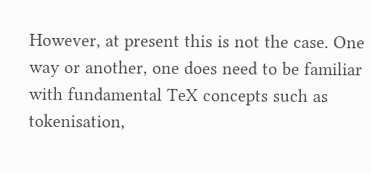However, at present this is not the case. One way or another, one does need to be familiar with fundamental TeX concepts such as tokenisation,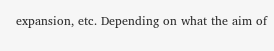expansion, etc. Depending on what the aim of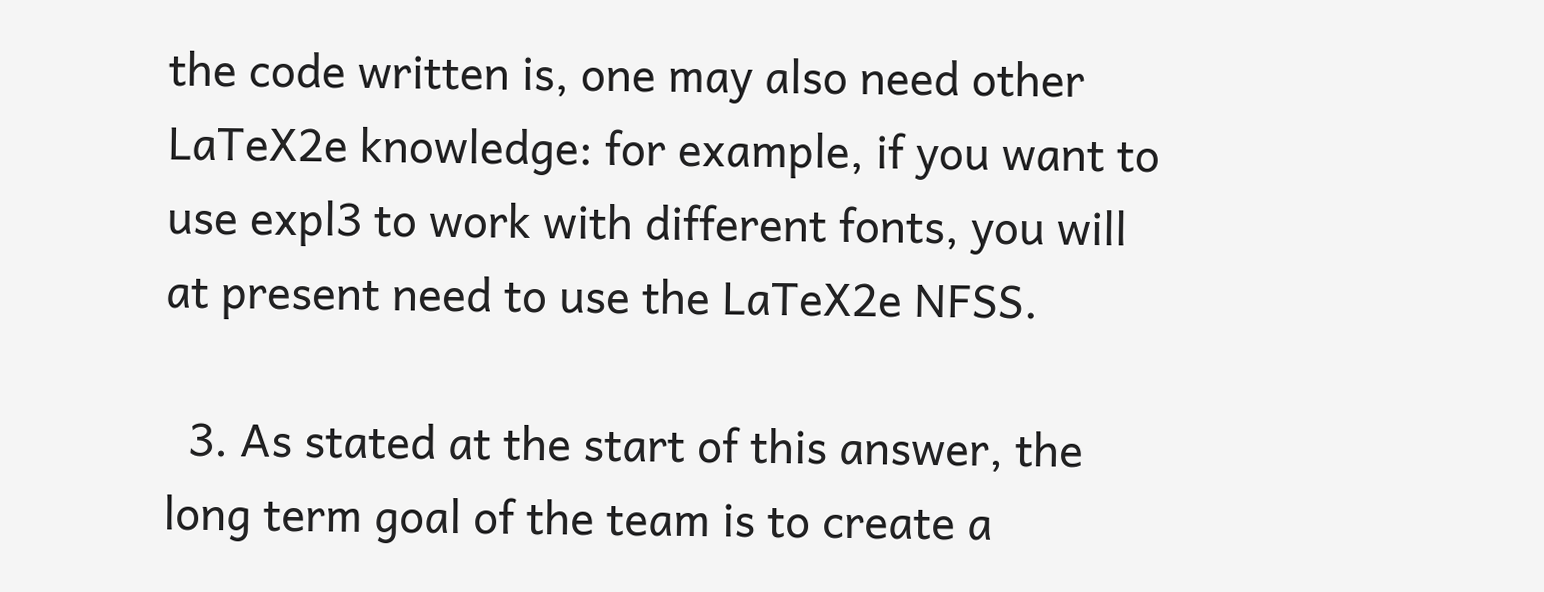the code written is, one may also need other LaTeX2e knowledge: for example, if you want to use expl3 to work with different fonts, you will at present need to use the LaTeX2e NFSS.

  3. As stated at the start of this answer, the long term goal of the team is to create a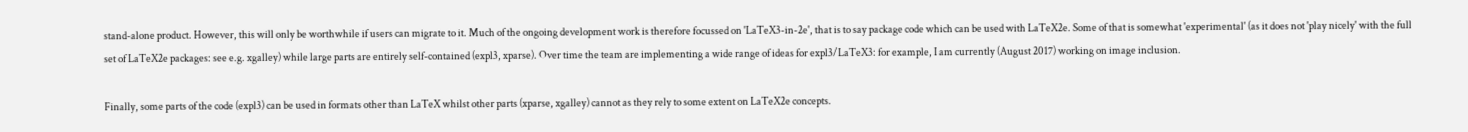stand-alone product. However, this will only be worthwhile if users can migrate to it. Much of the ongoing development work is therefore focussed on 'LaTeX3-in-2e', that is to say package code which can be used with LaTeX2e. Some of that is somewhat 'experimental' (as it does not 'play nicely' with the full set of LaTeX2e packages: see e.g. xgalley) while large parts are entirely self-contained (expl3, xparse). Over time the team are implementing a wide range of ideas for expl3/LaTeX3: for example, I am currently (August 2017) working on image inclusion.

Finally, some parts of the code (expl3) can be used in formats other than LaTeX whilst other parts (xparse, xgalley) cannot as they rely to some extent on LaTeX2e concepts.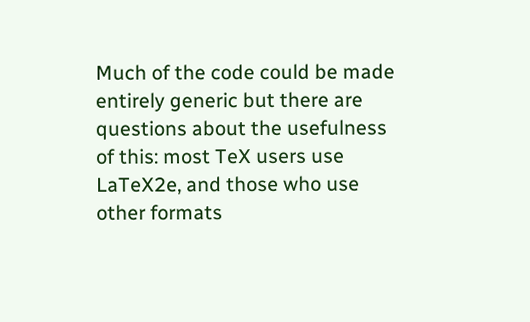Much of the code could be made entirely generic but there are questions about the usefulness of this: most TeX users use LaTeX2e, and those who use other formats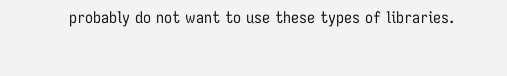probably do not want to use these types of libraries.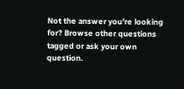Not the answer you're looking for? Browse other questions tagged or ask your own question.